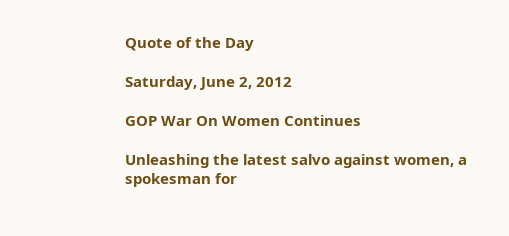Quote of the Day

Saturday, June 2, 2012

GOP War On Women Continues

Unleashing the latest salvo against women, a spokesman for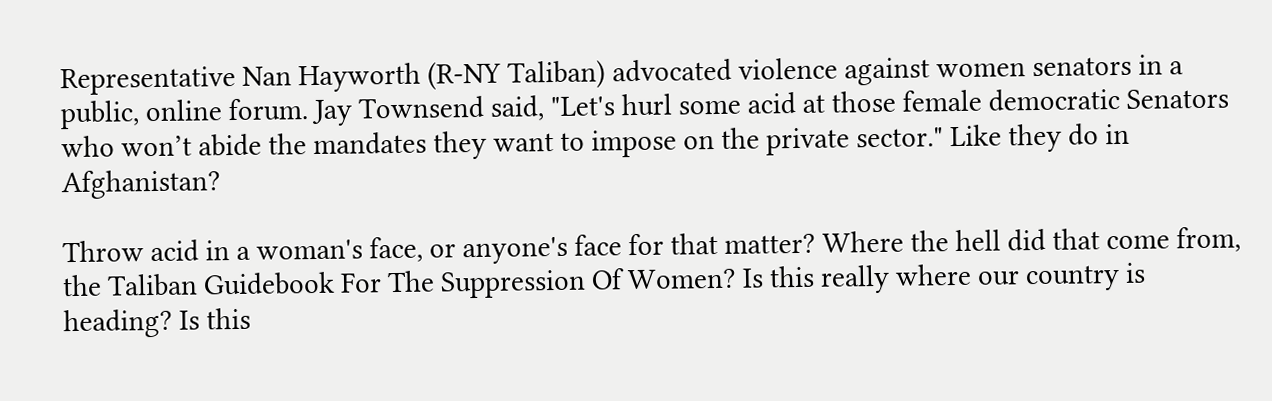Representative Nan Hayworth (R-NY Taliban) advocated violence against women senators in a public, online forum. Jay Townsend said, "Let's hurl some acid at those female democratic Senators who won’t abide the mandates they want to impose on the private sector." Like they do in Afghanistan?

Throw acid in a woman's face, or anyone's face for that matter? Where the hell did that come from, the Taliban Guidebook For The Suppression Of Women? Is this really where our country is heading? Is this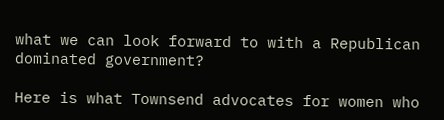what we can look forward to with a Republican dominated government?

Here is what Townsend advocates for women who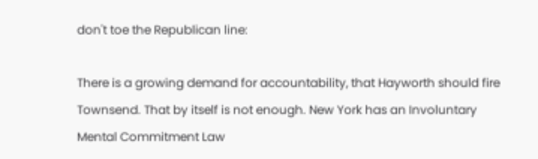don't toe the Republican line:

There is a growing demand for accountability, that Hayworth should fire Townsend. That by itself is not enough. New York has an Involuntary Mental Commitment Law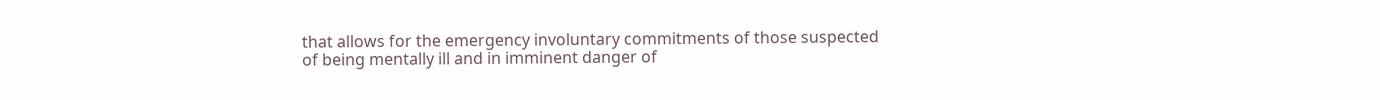that allows for the emergency involuntary commitments of those suspected of being mentally ill and in imminent danger of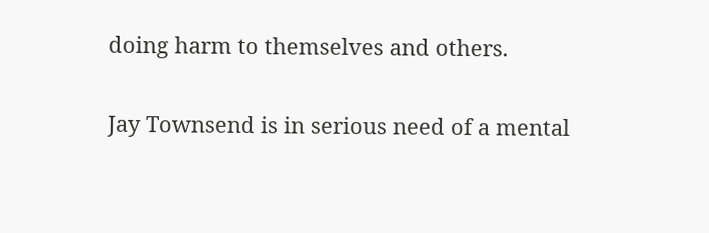doing harm to themselves and others.

Jay Townsend is in serious need of a mental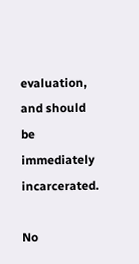evaluation, and should be immediately incarcerated.

No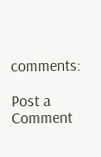comments:

Post a Comment